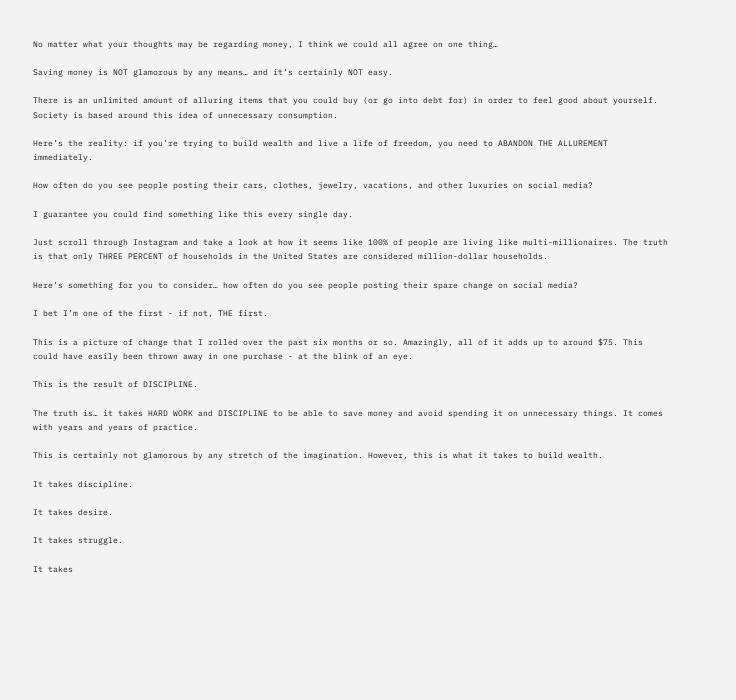No matter what your thoughts may be regarding money, I think we could all agree on one thing…

Saving money is NOT glamorous by any means… and it’s certainly NOT easy.

There is an unlimited amount of alluring items that you could buy (or go into debt for) in order to feel good about yourself. Society is based around this idea of unnecessary consumption.

Here’s the reality: if you’re trying to build wealth and live a life of freedom, you need to ABANDON THE ALLUREMENT immediately.

How often do you see people posting their cars, clothes, jewelry, vacations, and other luxuries on social media?

I guarantee you could find something like this every single day.

Just scroll through Instagram and take a look at how it seems like 100% of people are living like multi-millionaires. The truth is that only THREE PERCENT of households in the United States are considered million-dollar households.

Here’s something for you to consider… how often do you see people posting their spare change on social media?

I bet I’m one of the first - if not, THE first.

This is a picture of change that I rolled over the past six months or so. Amazingly, all of it adds up to around $75. This could have easily been thrown away in one purchase - at the blink of an eye.

This is the result of DISCIPLINE.

The truth is… it takes HARD WORK and DISCIPLINE to be able to save money and avoid spending it on unnecessary things. It comes with years and years of practice.

This is certainly not glamorous by any stretch of the imagination. However, this is what it takes to build wealth.

It takes discipline.

It takes desire.

It takes struggle.

It takes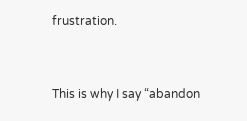frustration.


This is why I say “abandon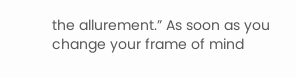the allurement.” As soon as you change your frame of mind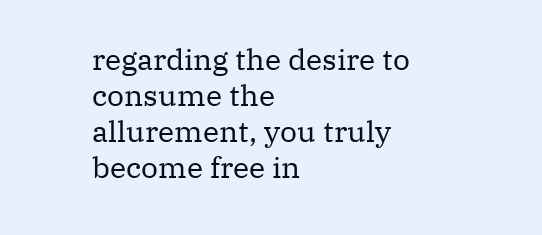regarding the desire to consume the allurement, you truly become free in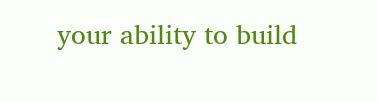your ability to build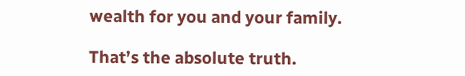wealth for you and your family.

That’s the absolute truth.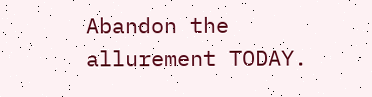Abandon the allurement TODAY.